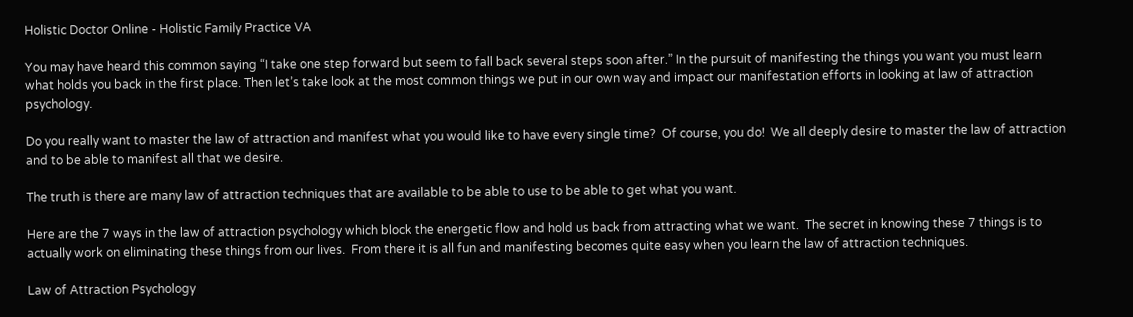Holistic Doctor Online - Holistic Family Practice VA

You may have heard this common saying “I take one step forward but seem to fall back several steps soon after.” In the pursuit of manifesting the things you want you must learn what holds you back in the first place. Then let’s take look at the most common things we put in our own way and impact our manifestation efforts in looking at law of attraction psychology.

Do you really want to master the law of attraction and manifest what you would like to have every single time?  Of course, you do!  We all deeply desire to master the law of attraction and to be able to manifest all that we desire.

The truth is there are many law of attraction techniques that are available to be able to use to be able to get what you want.

Here are the 7 ways in the law of attraction psychology which block the energetic flow and hold us back from attracting what we want.  The secret in knowing these 7 things is to actually work on eliminating these things from our lives.  From there it is all fun and manifesting becomes quite easy when you learn the law of attraction techniques.

Law of Attraction Psychology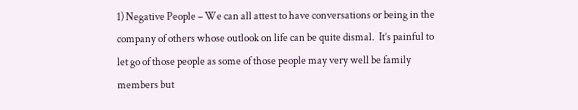1) Negative People – We can all attest to have conversations or being in the company of others whose outlook on life can be quite dismal.  It’s painful to let go of those people as some of those people may very well be family members but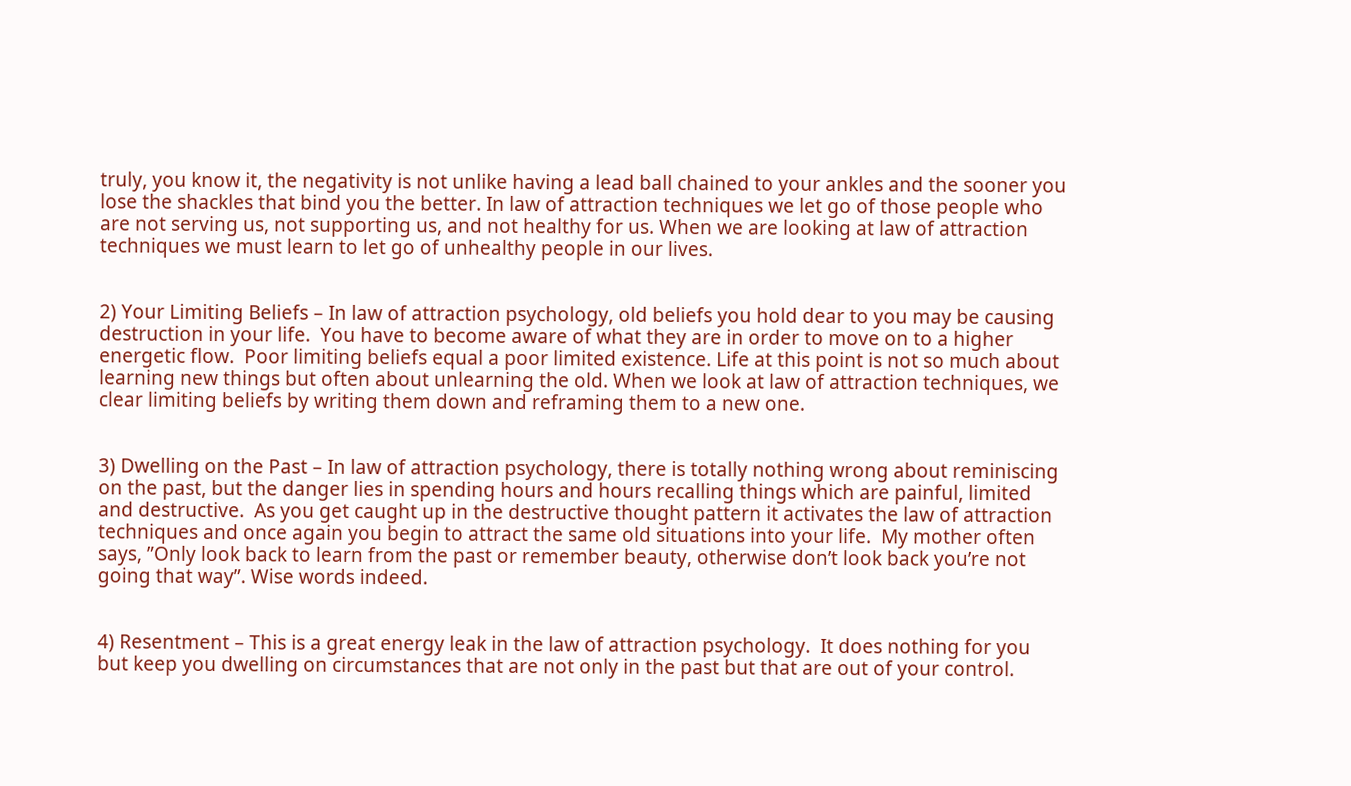truly, you know it, the negativity is not unlike having a lead ball chained to your ankles and the sooner you lose the shackles that bind you the better. In law of attraction techniques we let go of those people who are not serving us, not supporting us, and not healthy for us. When we are looking at law of attraction techniques we must learn to let go of unhealthy people in our lives.


2) Your Limiting Beliefs – In law of attraction psychology, old beliefs you hold dear to you may be causing destruction in your life.  You have to become aware of what they are in order to move on to a higher energetic flow.  Poor limiting beliefs equal a poor limited existence. Life at this point is not so much about learning new things but often about unlearning the old. When we look at law of attraction techniques, we clear limiting beliefs by writing them down and reframing them to a new one.


3) Dwelling on the Past – In law of attraction psychology, there is totally nothing wrong about reminiscing on the past, but the danger lies in spending hours and hours recalling things which are painful, limited and destructive.  As you get caught up in the destructive thought pattern it activates the law of attraction techniques and once again you begin to attract the same old situations into your life.  My mother often says, ”Only look back to learn from the past or remember beauty, otherwise don’t look back you’re not going that way”. Wise words indeed.


4) Resentment – This is a great energy leak in the law of attraction psychology.  It does nothing for you but keep you dwelling on circumstances that are not only in the past but that are out of your control.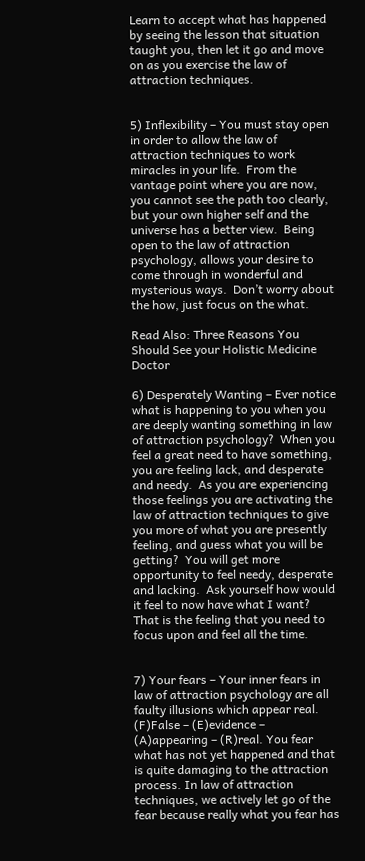Learn to accept what has happened by seeing the lesson that situation taught you, then let it go and move on as you exercise the law of attraction techniques.


5) Inflexibility – You must stay open in order to allow the law of attraction techniques to work miracles in your life.  From the vantage point where you are now, you cannot see the path too clearly, but your own higher self and the universe has a better view.  Being open to the law of attraction psychology, allows your desire to come through in wonderful and mysterious ways.  Don’t worry about the how, just focus on the what.

Read Also: Three Reasons You Should See your Holistic Medicine Doctor

6) Desperately Wanting – Ever notice what is happening to you when you are deeply wanting something in law of attraction psychology?  When you feel a great need to have something, you are feeling lack, and desperate and needy.  As you are experiencing those feelings you are activating the law of attraction techniques to give you more of what you are presently feeling, and guess what you will be getting?  You will get more opportunity to feel needy, desperate and lacking.  Ask yourself how would it feel to now have what I want?  That is the feeling that you need to focus upon and feel all the time.


7) Your fears – Your inner fears in law of attraction psychology are all faulty illusions which appear real. (F)False – (E)evidence – (A)appearing – (R)real. You fear what has not yet happened and that is quite damaging to the attraction process. In law of attraction techniques, we actively let go of the fear because really what you fear has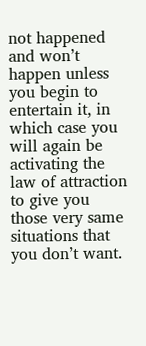not happened and won’t happen unless you begin to entertain it, in which case you will again be activating the law of attraction to give you those very same situations that you don’t want.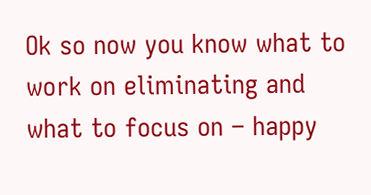Ok so now you know what to work on eliminating and what to focus on – happy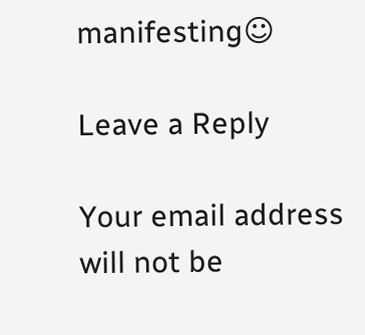manifesting☺

Leave a Reply

Your email address will not be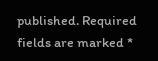published. Required fields are marked *